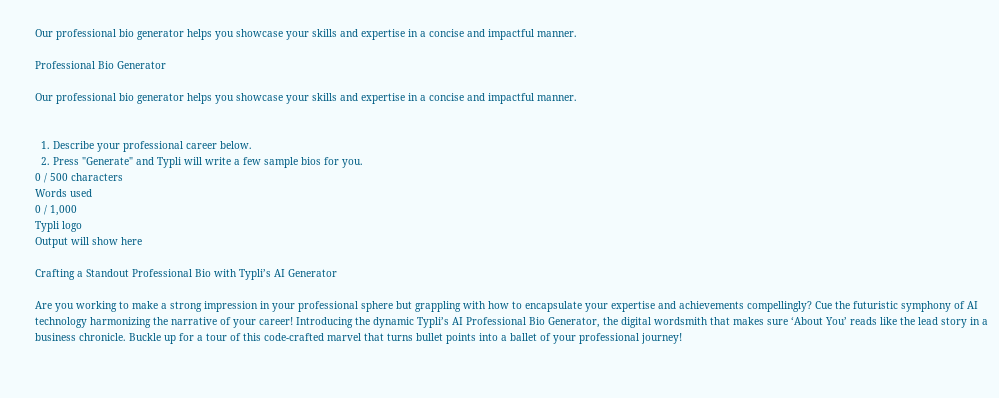Our professional bio generator helps you showcase your skills and expertise in a concise and impactful manner.

Professional Bio Generator

Our professional bio generator helps you showcase your skills and expertise in a concise and impactful manner.


  1. Describe your professional career below.
  2. Press "Generate" and Typli will write a few sample bios for you.
0 / 500 characters
Words used
0 / 1,000
Typli logo
Output will show here

Crafting a Standout Professional Bio with Typli’s AI Generator

Are you working to make a strong impression in your professional sphere but grappling with how to encapsulate your expertise and achievements compellingly? Cue the futuristic symphony of AI technology harmonizing the narrative of your career! Introducing the dynamic Typli’s AI Professional Bio Generator, the digital wordsmith that makes sure ‘About You’ reads like the lead story in a business chronicle. Buckle up for a tour of this code-crafted marvel that turns bullet points into a ballet of your professional journey!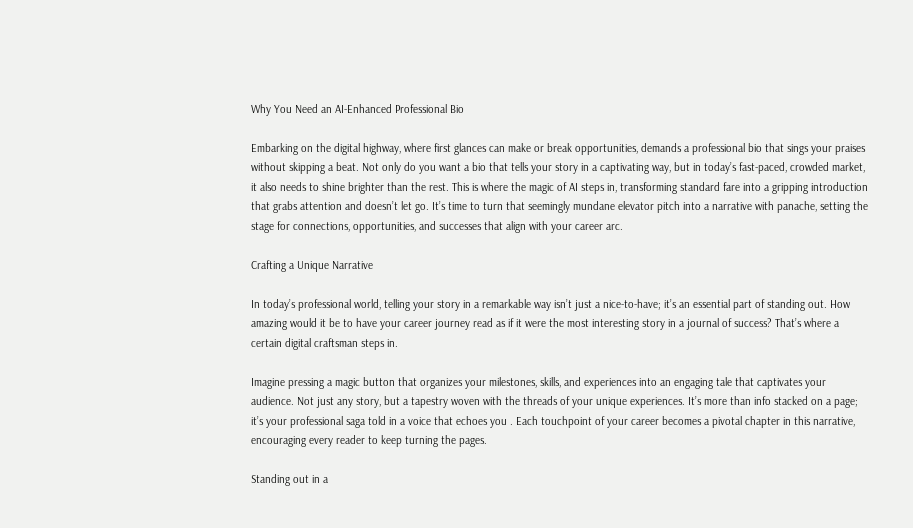Why You Need an AI-Enhanced Professional Bio

Embarking on the digital highway, where first glances can make or break opportunities, demands a professional bio that sings your praises without skipping a beat. Not only do you want a bio that tells your story in a captivating way, but in today’s fast-paced, crowded market, it also needs to shine brighter than the rest. This is where the magic of AI steps in, transforming standard fare into a gripping introduction that grabs attention and doesn’t let go. It’s time to turn that seemingly mundane elevator pitch into a narrative with panache, setting the stage for connections, opportunities, and successes that align with your career arc.

Crafting a Unique Narrative

In today’s professional world, telling your story in a remarkable way isn’t just a nice-to-have; it’s an essential part of standing out. How amazing would it be to have your career journey read as if it were the most interesting story in a journal of success? That’s where a certain digital craftsman steps in.

Imagine pressing a magic button that organizes your milestones, skills, and experiences into an engaging tale that captivates your audience. Not just any story, but a tapestry woven with the threads of your unique experiences. It’s more than info stacked on a page; it’s your professional saga told in a voice that echoes you . Each touchpoint of your career becomes a pivotal chapter in this narrative, encouraging every reader to keep turning the pages.

Standing out in a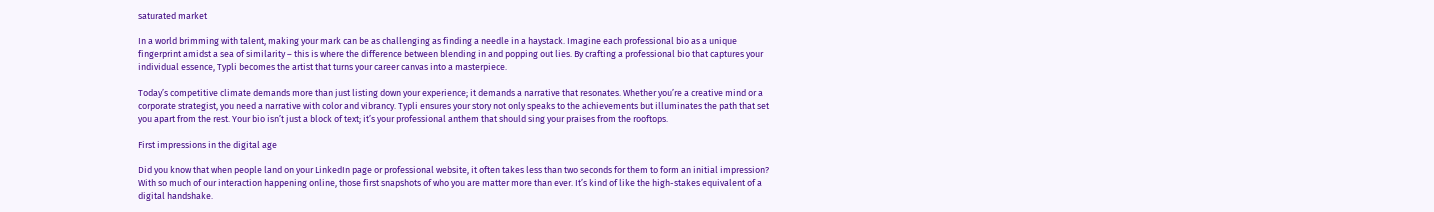saturated market

In a world brimming with talent, making your mark can be as challenging as finding a needle in a haystack. Imagine each professional bio as a unique fingerprint amidst a sea of similarity – this is where the difference between blending in and popping out lies. By crafting a professional bio that captures your individual essence, Typli becomes the artist that turns your career canvas into a masterpiece.

Today’s competitive climate demands more than just listing down your experience; it demands a narrative that resonates. Whether you’re a creative mind or a corporate strategist, you need a narrative with color and vibrancy. Typli ensures your story not only speaks to the achievements but illuminates the path that set you apart from the rest. Your bio isn’t just a block of text; it’s your professional anthem that should sing your praises from the rooftops.

First impressions in the digital age

Did you know that when people land on your LinkedIn page or professional website, it often takes less than two seconds for them to form an initial impression? With so much of our interaction happening online, those first snapshots of who you are matter more than ever. It’s kind of like the high-stakes equivalent of a digital handshake.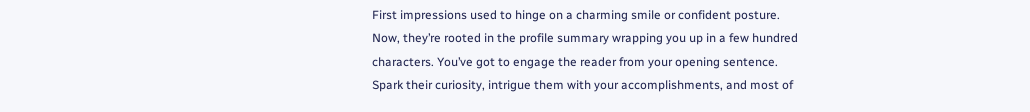First impressions used to hinge on a charming smile or confident posture. Now, they’re rooted in the profile summary wrapping you up in a few hundred characters. You’ve got to engage the reader from your opening sentence. Spark their curiosity, intrigue them with your accomplishments, and most of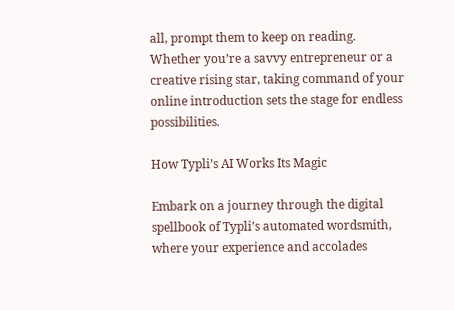all, prompt them to keep on reading. Whether you’re a savvy entrepreneur or a creative rising star, taking command of your online introduction sets the stage for endless possibilities.

How Typli’s AI Works Its Magic

Embark on a journey through the digital spellbook of Typli’s automated wordsmith, where your experience and accolades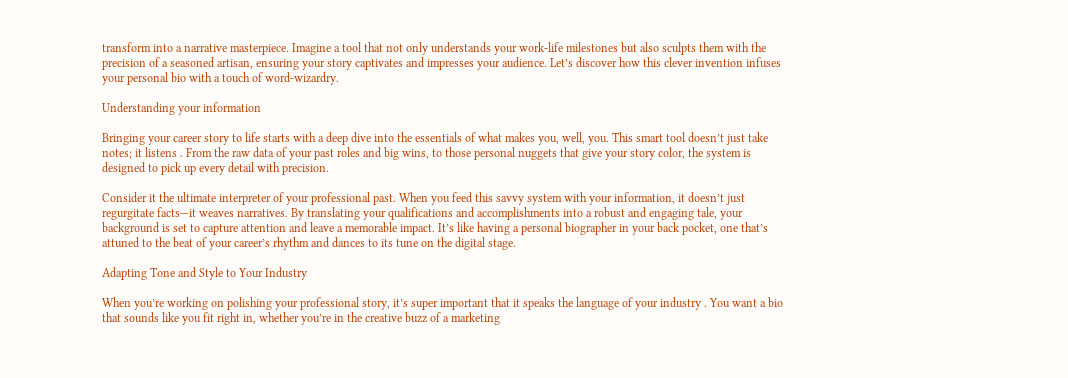transform into a narrative masterpiece. Imagine a tool that not only understands your work-life milestones but also sculpts them with the precision of a seasoned artisan, ensuring your story captivates and impresses your audience. Let’s discover how this clever invention infuses your personal bio with a touch of word-wizardry.

Understanding your information

Bringing your career story to life starts with a deep dive into the essentials of what makes you, well, you. This smart tool doesn’t just take notes; it listens . From the raw data of your past roles and big wins, to those personal nuggets that give your story color, the system is designed to pick up every detail with precision.

Consider it the ultimate interpreter of your professional past. When you feed this savvy system with your information, it doesn’t just regurgitate facts—it weaves narratives. By translating your qualifications and accomplishments into a robust and engaging tale, your background is set to capture attention and leave a memorable impact. It’s like having a personal biographer in your back pocket, one that’s attuned to the beat of your career’s rhythm and dances to its tune on the digital stage.

Adapting Tone and Style to Your Industry

When you’re working on polishing your professional story, it’s super important that it speaks the language of your industry . You want a bio that sounds like you fit right in, whether you’re in the creative buzz of a marketing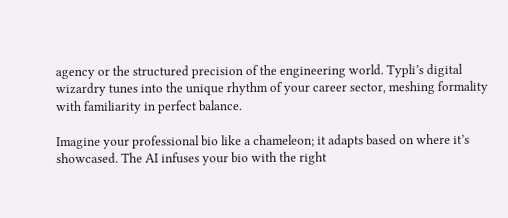agency or the structured precision of the engineering world. Typli’s digital wizardry tunes into the unique rhythm of your career sector, meshing formality with familiarity in perfect balance.

Imagine your professional bio like a chameleon; it adapts based on where it’s showcased. The AI infuses your bio with the right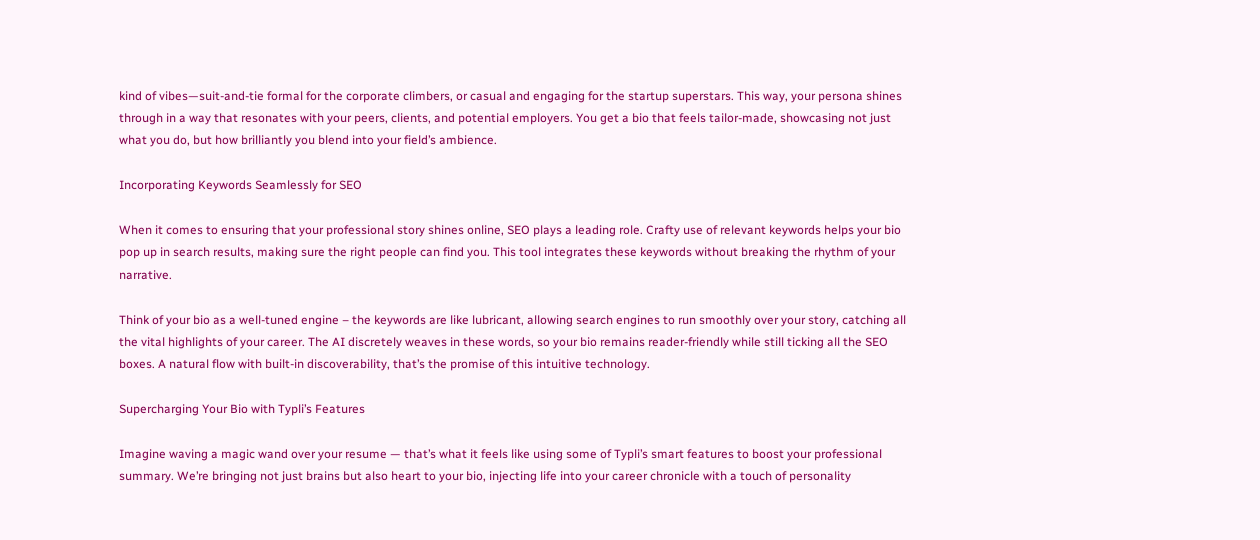kind of vibes—suit-and-tie formal for the corporate climbers, or casual and engaging for the startup superstars. This way, your persona shines through in a way that resonates with your peers, clients, and potential employers. You get a bio that feels tailor-made, showcasing not just what you do, but how brilliantly you blend into your field’s ambience.

Incorporating Keywords Seamlessly for SEO

When it comes to ensuring that your professional story shines online, SEO plays a leading role. Crafty use of relevant keywords helps your bio pop up in search results, making sure the right people can find you. This tool integrates these keywords without breaking the rhythm of your narrative.

Think of your bio as a well-tuned engine – the keywords are like lubricant, allowing search engines to run smoothly over your story, catching all the vital highlights of your career. The AI discretely weaves in these words, so your bio remains reader-friendly while still ticking all the SEO boxes. A natural flow with built-in discoverability, that’s the promise of this intuitive technology.

Supercharging Your Bio with Typli’s Features

Imagine waving a magic wand over your resume — that’s what it feels like using some of Typli’s smart features to boost your professional summary. We’re bringing not just brains but also heart to your bio, injecting life into your career chronicle with a touch of personality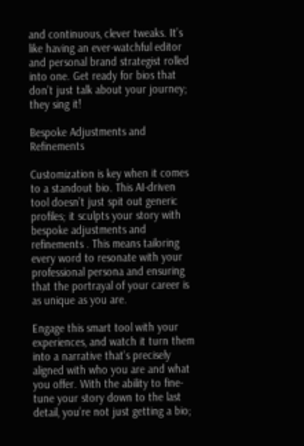and continuous, clever tweaks. It’s like having an ever-watchful editor and personal brand strategist rolled into one. Get ready for bios that don’t just talk about your journey; they sing it!

Bespoke Adjustments and Refinements

Customization is key when it comes to a standout bio. This AI-driven tool doesn’t just spit out generic profiles; it sculpts your story with bespoke adjustments and refinements . This means tailoring every word to resonate with your professional persona and ensuring that the portrayal of your career is as unique as you are.

Engage this smart tool with your experiences, and watch it turn them into a narrative that’s precisely aligned with who you are and what you offer. With the ability to fine-tune your story down to the last detail, you’re not just getting a bio;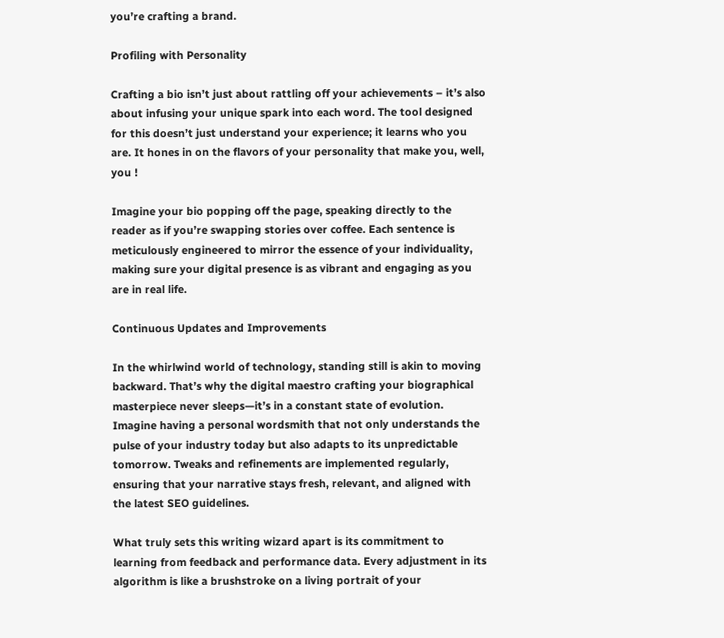you’re crafting a brand.

Profiling with Personality

Crafting a bio isn’t just about rattling off your achievements – it’s also about infusing your unique spark into each word. The tool designed for this doesn’t just understand your experience; it learns who you are. It hones in on the flavors of your personality that make you, well, you !

Imagine your bio popping off the page, speaking directly to the reader as if you’re swapping stories over coffee. Each sentence is meticulously engineered to mirror the essence of your individuality, making sure your digital presence is as vibrant and engaging as you are in real life.

Continuous Updates and Improvements

In the whirlwind world of technology, standing still is akin to moving backward. That’s why the digital maestro crafting your biographical masterpiece never sleeps—it’s in a constant state of evolution. Imagine having a personal wordsmith that not only understands the pulse of your industry today but also adapts to its unpredictable tomorrow. Tweaks and refinements are implemented regularly, ensuring that your narrative stays fresh, relevant, and aligned with the latest SEO guidelines.

What truly sets this writing wizard apart is its commitment to learning from feedback and performance data. Every adjustment in its algorithm is like a brushstroke on a living portrait of your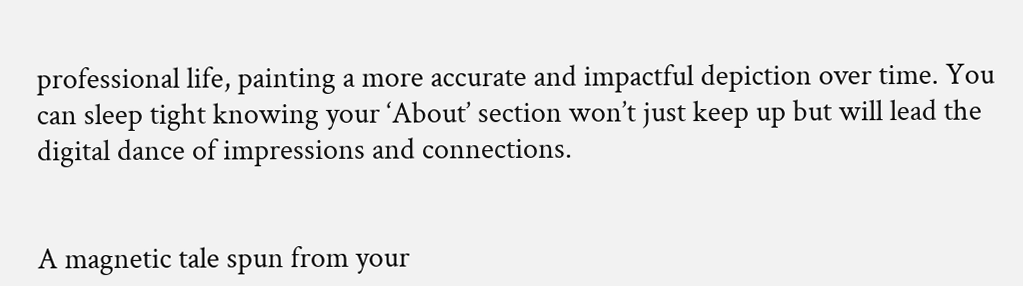professional life, painting a more accurate and impactful depiction over time. You can sleep tight knowing your ‘About’ section won’t just keep up but will lead the digital dance of impressions and connections.


A magnetic tale spun from your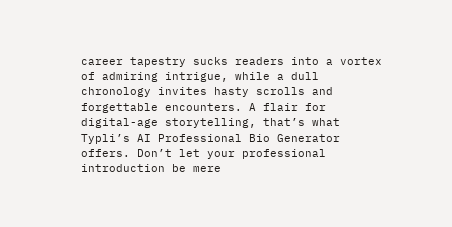career tapestry sucks readers into a vortex of admiring intrigue, while a dull chronology invites hasty scrolls and forgettable encounters. A flair for digital-age storytelling, that’s what Typli’s AI Professional Bio Generator offers. Don’t let your professional introduction be mere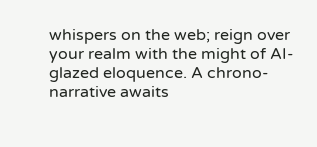whispers on the web; reign over your realm with the might of AI-glazed eloquence. A chrono-narrative awaits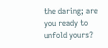the daring; are you ready to unfold yours?